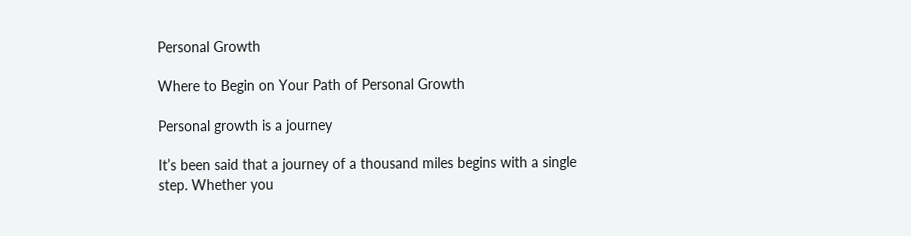Personal Growth

Where to Begin on Your Path of Personal Growth

Personal growth is a journey

It’s been said that a journey of a thousand miles begins with a single step. Whether you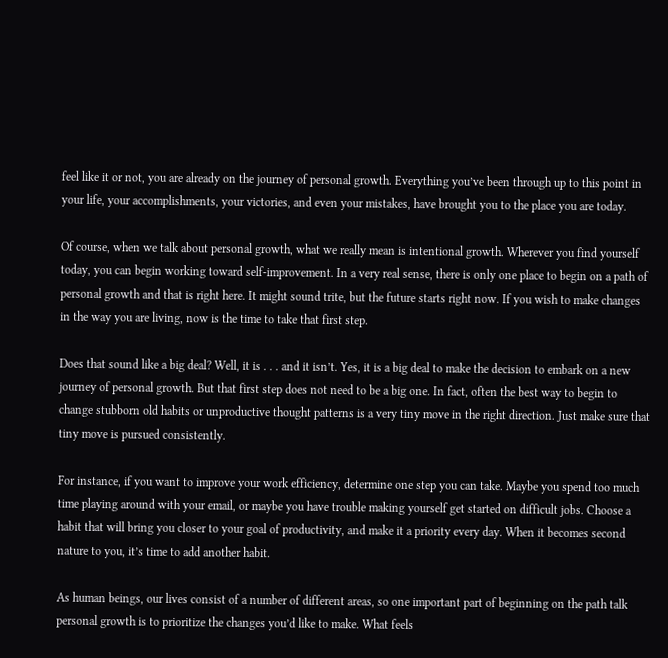feel like it or not, you are already on the journey of personal growth. Everything you’ve been through up to this point in your life, your accomplishments, your victories, and even your mistakes, have brought you to the place you are today.

Of course, when we talk about personal growth, what we really mean is intentional growth. Wherever you find yourself today, you can begin working toward self-improvement. In a very real sense, there is only one place to begin on a path of personal growth and that is right here. It might sound trite, but the future starts right now. If you wish to make changes in the way you are living, now is the time to take that first step.

Does that sound like a big deal? Well, it is . . . and it isn’t. Yes, it is a big deal to make the decision to embark on a new journey of personal growth. But that first step does not need to be a big one. In fact, often the best way to begin to change stubborn old habits or unproductive thought patterns is a very tiny move in the right direction. Just make sure that tiny move is pursued consistently.

For instance, if you want to improve your work efficiency, determine one step you can take. Maybe you spend too much time playing around with your email, or maybe you have trouble making yourself get started on difficult jobs. Choose a habit that will bring you closer to your goal of productivity, and make it a priority every day. When it becomes second nature to you, it’s time to add another habit.

As human beings, our lives consist of a number of different areas, so one important part of beginning on the path talk personal growth is to prioritize the changes you’d like to make. What feels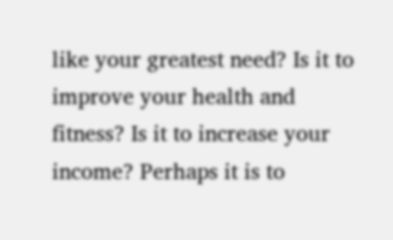like your greatest need? Is it to improve your health and fitness? Is it to increase your income? Perhaps it is to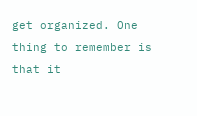get organized. One thing to remember is that it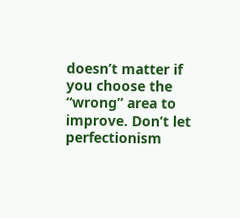doesn’t matter if you choose the “wrong” area to improve. Don’t let perfectionism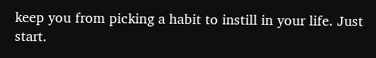keep you from picking a habit to instill in your life. Just start.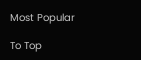Most Popular

To Top